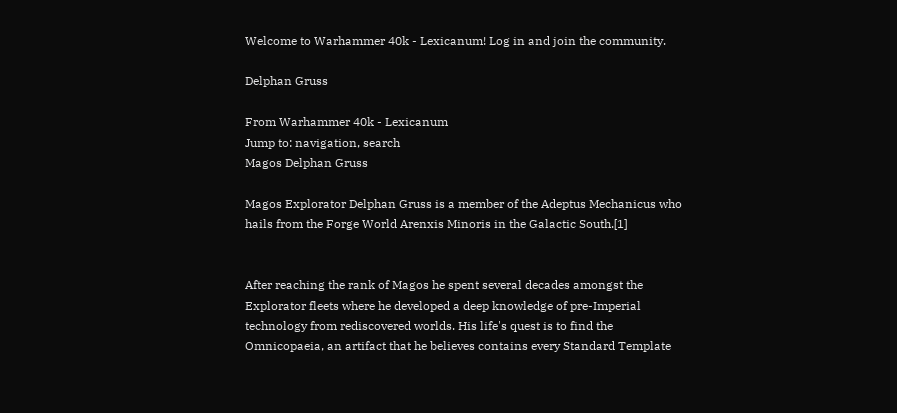Welcome to Warhammer 40k - Lexicanum! Log in and join the community.

Delphan Gruss

From Warhammer 40k - Lexicanum
Jump to: navigation, search
Magos Delphan Gruss

Magos Explorator Delphan Gruss is a member of the Adeptus Mechanicus who hails from the Forge World Arenxis Minoris in the Galactic South.[1]


After reaching the rank of Magos he spent several decades amongst the Explorator fleets where he developed a deep knowledge of pre-Imperial technology from rediscovered worlds. His life's quest is to find the Omnicopaeia, an artifact that he believes contains every Standard Template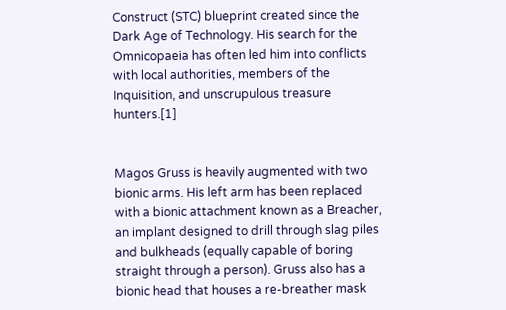Construct (STC) blueprint created since the Dark Age of Technology. His search for the Omnicopaeia has often led him into conflicts with local authorities, members of the Inquisition, and unscrupulous treasure hunters.[1]


Magos Gruss is heavily augmented with two bionic arms. His left arm has been replaced with a bionic attachment known as a Breacher, an implant designed to drill through slag piles and bulkheads (equally capable of boring straight through a person). Gruss also has a bionic head that houses a re-breather mask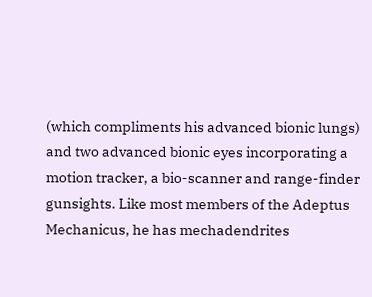(which compliments his advanced bionic lungs) and two advanced bionic eyes incorporating a motion tracker, a bio-scanner and range-finder gunsights. Like most members of the Adeptus Mechanicus, he has mechadendrites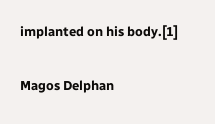implanted on his body.[1]


Magos Delphan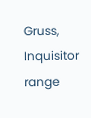Gruss, Inquisitor range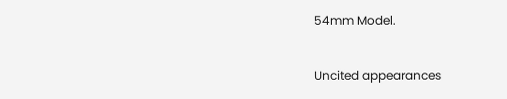54mm Model.


Uncited appearances